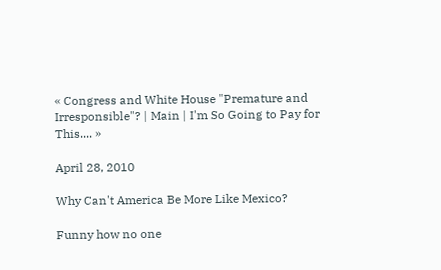« Congress and White House "Premature and Irresponsible"? | Main | I'm So Going to Pay for This.... »

April 28, 2010

Why Can't America Be More Like Mexico?

Funny how no one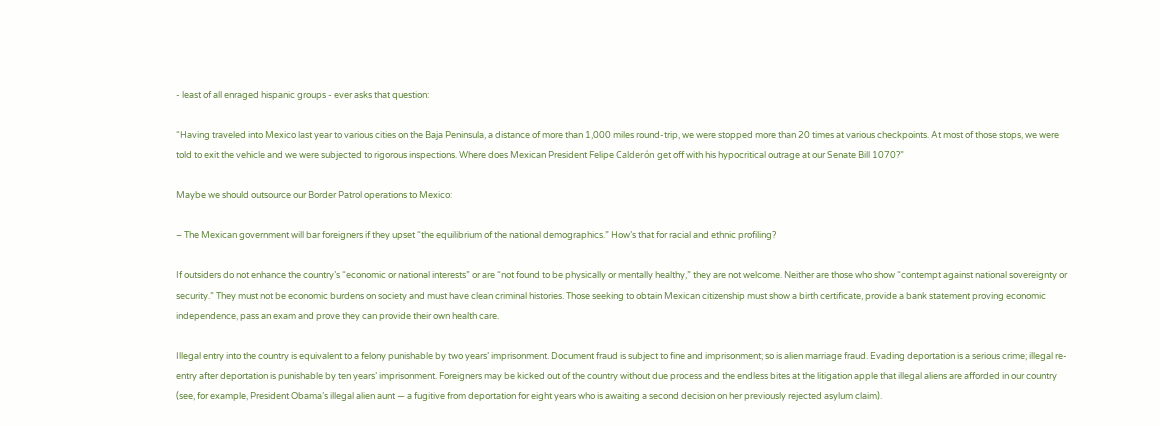- least of all enraged hispanic groups - ever asks that question:

“Having traveled into Mexico last year to various cities on the Baja Peninsula, a distance of more than 1,000 miles round-trip, we were stopped more than 20 times at various checkpoints. At most of those stops, we were told to exit the vehicle and we were subjected to rigorous inspections. Where does Mexican President Felipe Calderón get off with his hypocritical outrage at our Senate Bill 1070?”

Maybe we should outsource our Border Patrol operations to Mexico:

– The Mexican government will bar foreigners if they upset “the equilibrium of the national demographics.” How’s that for racial and ethnic profiling?

If outsiders do not enhance the country’s “economic or national interests” or are “not found to be physically or mentally healthy,” they are not welcome. Neither are those who show “contempt against national sovereignty or security.” They must not be economic burdens on society and must have clean criminal histories. Those seeking to obtain Mexican citizenship must show a birth certificate, provide a bank statement proving economic independence, pass an exam and prove they can provide their own health care.

Illegal entry into the country is equivalent to a felony punishable by two years’ imprisonment. Document fraud is subject to fine and imprisonment; so is alien marriage fraud. Evading deportation is a serious crime; illegal re-entry after deportation is punishable by ten years’ imprisonment. Foreigners may be kicked out of the country without due process and the endless bites at the litigation apple that illegal aliens are afforded in our country (see, for example, President Obama’s illegal alien aunt — a fugitive from deportation for eight years who is awaiting a second decision on her previously rejected asylum claim).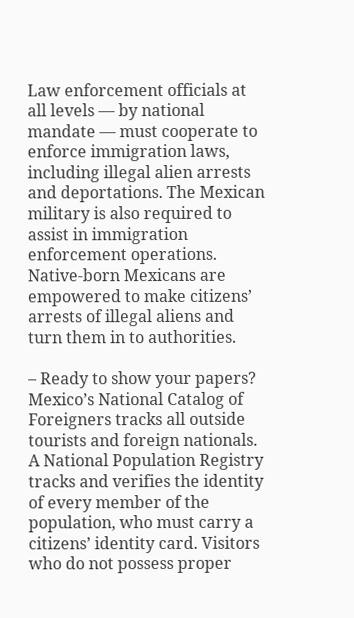Law enforcement officials at all levels — by national mandate — must cooperate to enforce immigration laws, including illegal alien arrests and deportations. The Mexican military is also required to assist in immigration enforcement operations. Native-born Mexicans are empowered to make citizens’ arrests of illegal aliens and turn them in to authorities.

– Ready to show your papers? Mexico’s National Catalog of Foreigners tracks all outside tourists and foreign nationals. A National Population Registry tracks and verifies the identity of every member of the population, who must carry a citizens’ identity card. Visitors who do not possess proper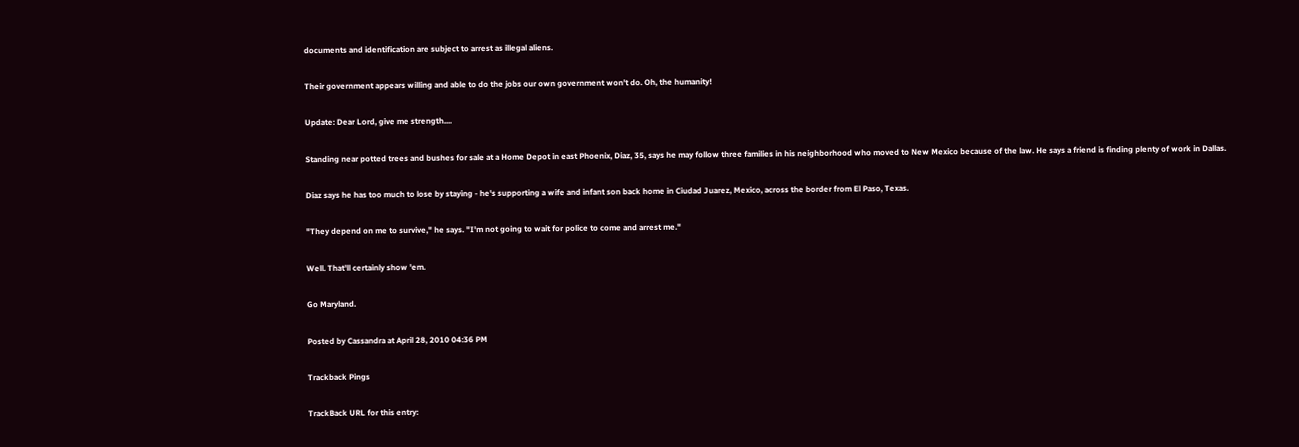documents and identification are subject to arrest as illegal aliens.

Their government appears willing and able to do the jobs our own government won't do. Oh, the humanity!

Update: Dear Lord, give me strength....

Standing near potted trees and bushes for sale at a Home Depot in east Phoenix, Diaz, 35, says he may follow three families in his neighborhood who moved to New Mexico because of the law. He says a friend is finding plenty of work in Dallas.

Diaz says he has too much to lose by staying - he's supporting a wife and infant son back home in Ciudad Juarez, Mexico, across the border from El Paso, Texas.

"They depend on me to survive," he says. "I'm not going to wait for police to come and arrest me."

Well. That'll certainly show 'em.

Go Maryland.

Posted by Cassandra at April 28, 2010 04:36 PM

Trackback Pings

TrackBack URL for this entry: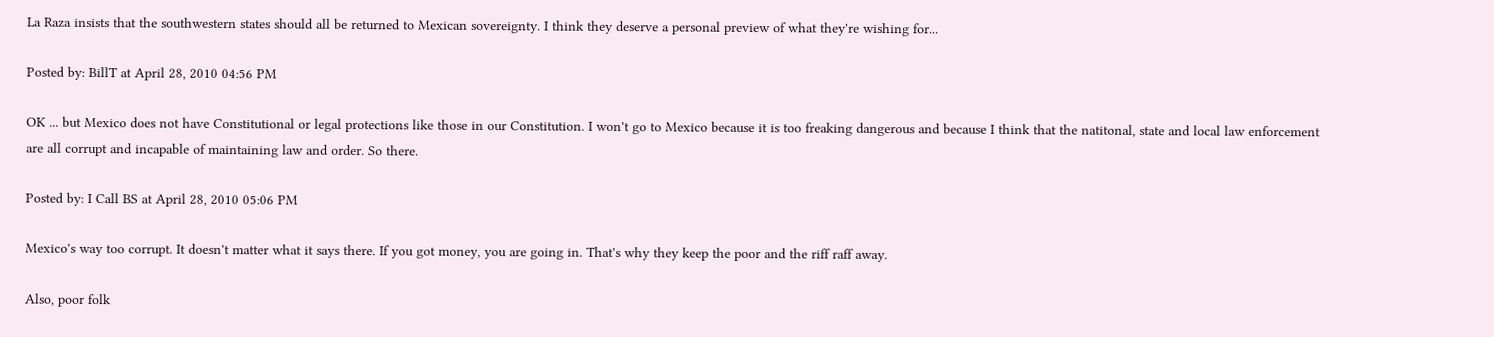La Raza insists that the southwestern states should all be returned to Mexican sovereignty. I think they deserve a personal preview of what they're wishing for...

Posted by: BillT at April 28, 2010 04:56 PM

OK ... but Mexico does not have Constitutional or legal protections like those in our Constitution. I won't go to Mexico because it is too freaking dangerous and because I think that the natitonal, state and local law enforcement are all corrupt and incapable of maintaining law and order. So there.

Posted by: I Call BS at April 28, 2010 05:06 PM

Mexico's way too corrupt. It doesn't matter what it says there. If you got money, you are going in. That's why they keep the poor and the riff raff away.

Also, poor folk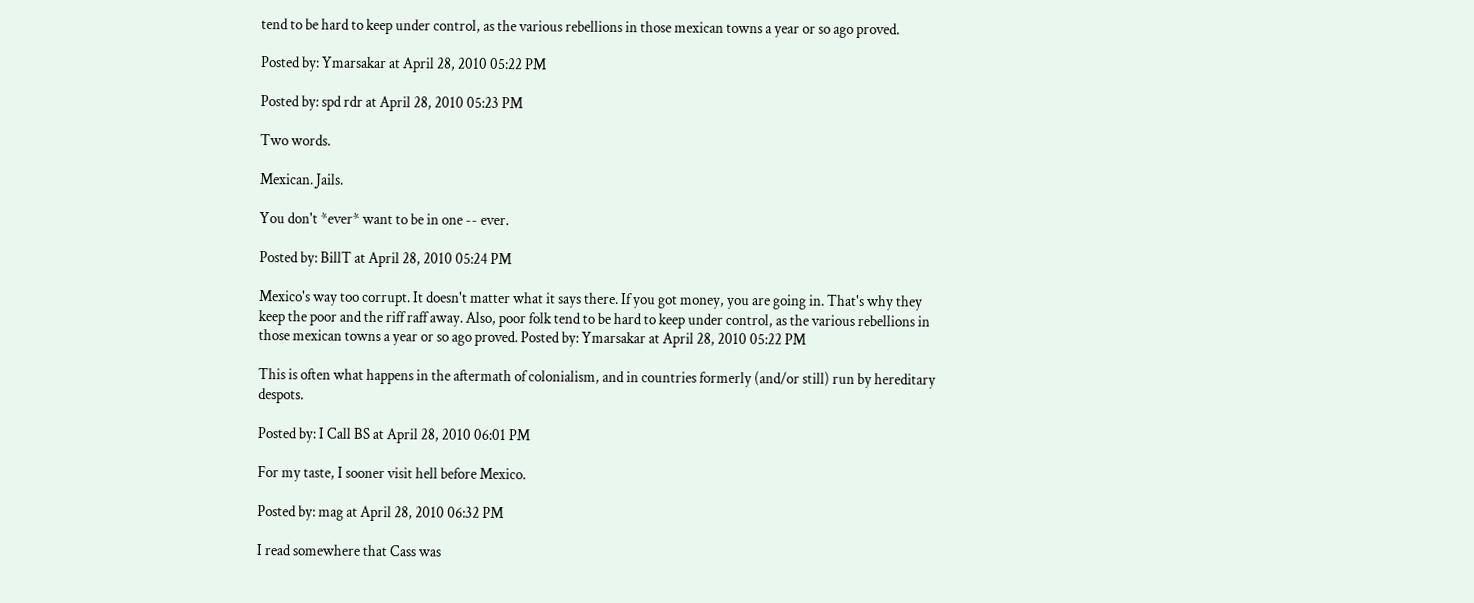tend to be hard to keep under control, as the various rebellions in those mexican towns a year or so ago proved.

Posted by: Ymarsakar at April 28, 2010 05:22 PM

Posted by: spd rdr at April 28, 2010 05:23 PM

Two words.

Mexican. Jails.

You don't *ever* want to be in one -- ever.

Posted by: BillT at April 28, 2010 05:24 PM

Mexico's way too corrupt. It doesn't matter what it says there. If you got money, you are going in. That's why they keep the poor and the riff raff away. Also, poor folk tend to be hard to keep under control, as the various rebellions in those mexican towns a year or so ago proved. Posted by: Ymarsakar at April 28, 2010 05:22 PM

This is often what happens in the aftermath of colonialism, and in countries formerly (and/or still) run by hereditary despots.

Posted by: I Call BS at April 28, 2010 06:01 PM

For my taste, I sooner visit hell before Mexico.

Posted by: mag at April 28, 2010 06:32 PM

I read somewhere that Cass was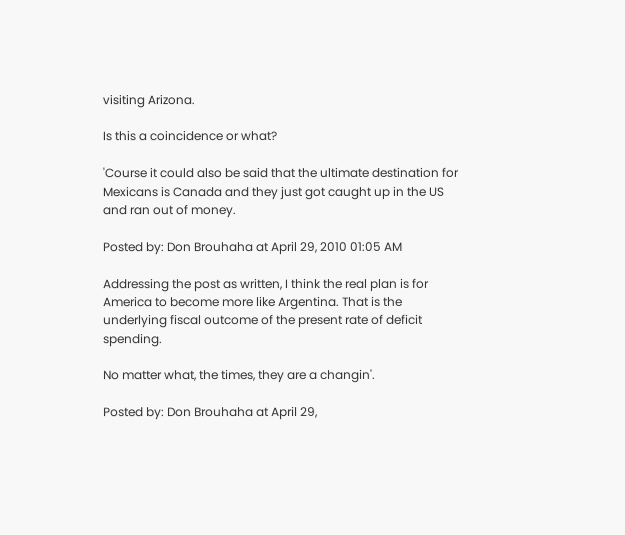visiting Arizona.

Is this a coincidence or what?

'Course it could also be said that the ultimate destination for Mexicans is Canada and they just got caught up in the US and ran out of money.

Posted by: Don Brouhaha at April 29, 2010 01:05 AM

Addressing the post as written, I think the real plan is for America to become more like Argentina. That is the underlying fiscal outcome of the present rate of deficit spending.

No matter what, the times, they are a changin'.

Posted by: Don Brouhaha at April 29,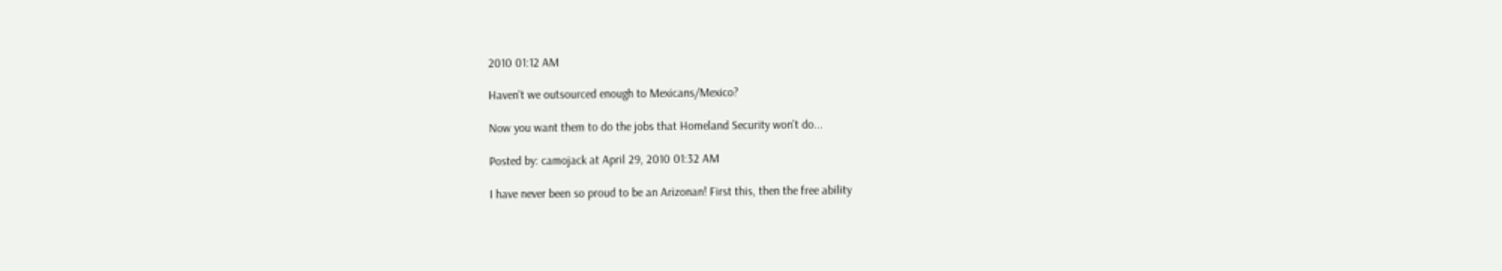2010 01:12 AM

Haven't we outsourced enough to Mexicans/Mexico?

Now you want them to do the jobs that Homeland Security won't do...

Posted by: camojack at April 29, 2010 01:32 AM

I have never been so proud to be an Arizonan! First this, then the free ability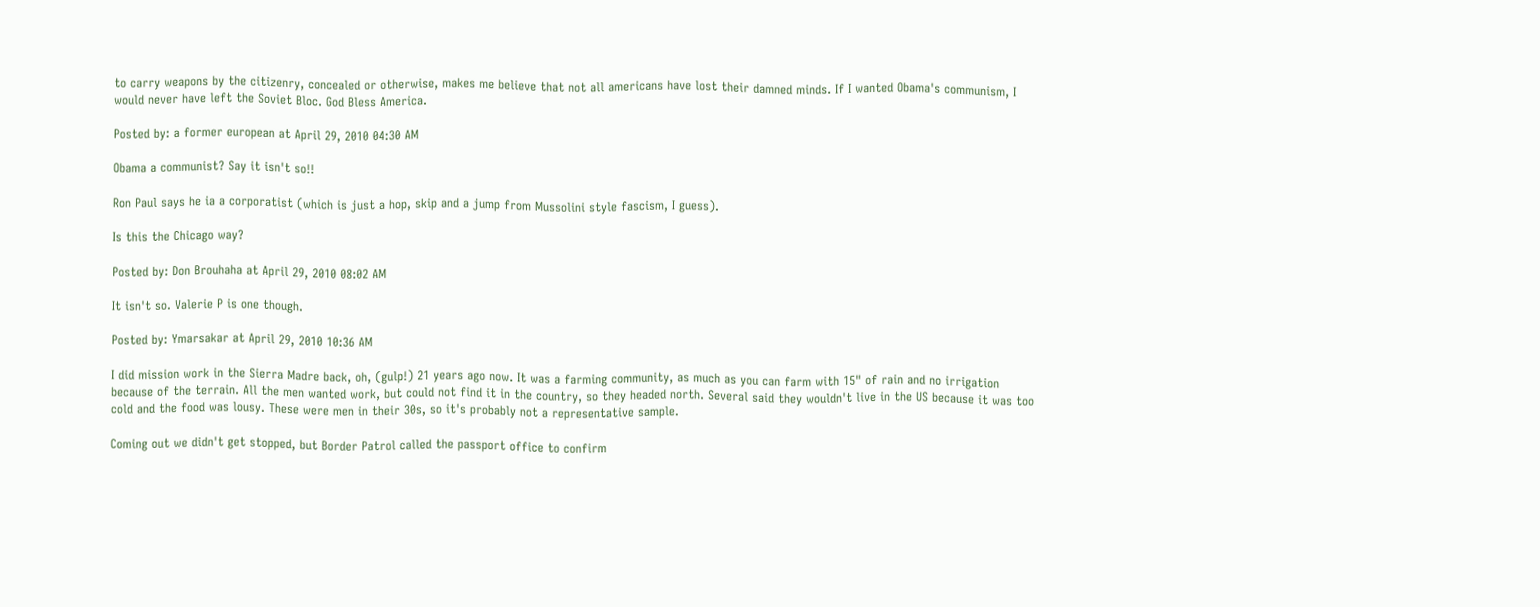to carry weapons by the citizenry, concealed or otherwise, makes me believe that not all americans have lost their damned minds. If I wanted Obama's communism, I would never have left the Soviet Bloc. God Bless America.

Posted by: a former european at April 29, 2010 04:30 AM

Obama a communist? Say it isn't so!!

Ron Paul says he ia a corporatist (which is just a hop, skip and a jump from Mussolini style fascism, I guess).

Is this the Chicago way?

Posted by: Don Brouhaha at April 29, 2010 08:02 AM

It isn't so. Valerie P is one though.

Posted by: Ymarsakar at April 29, 2010 10:36 AM

I did mission work in the Sierra Madre back, oh, (gulp!) 21 years ago now. It was a farming community, as much as you can farm with 15" of rain and no irrigation because of the terrain. All the men wanted work, but could not find it in the country, so they headed north. Several said they wouldn't live in the US because it was too cold and the food was lousy. These were men in their 30s, so it's probably not a representative sample.

Coming out we didn't get stopped, but Border Patrol called the passport office to confirm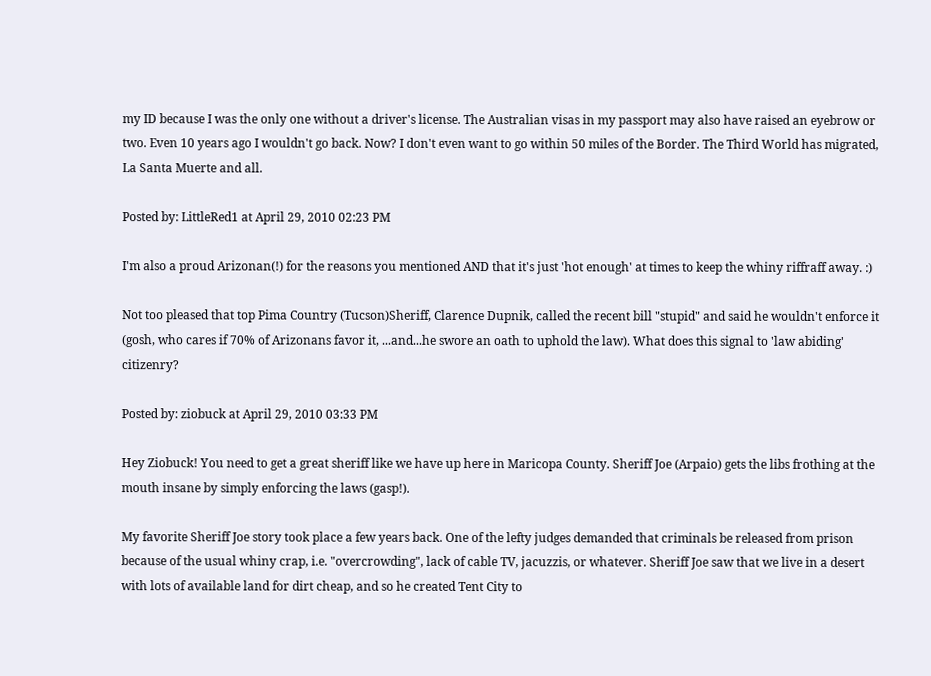my ID because I was the only one without a driver's license. The Australian visas in my passport may also have raised an eyebrow or two. Even 10 years ago I wouldn't go back. Now? I don't even want to go within 50 miles of the Border. The Third World has migrated, La Santa Muerte and all.

Posted by: LittleRed1 at April 29, 2010 02:23 PM

I'm also a proud Arizonan(!) for the reasons you mentioned AND that it's just 'hot enough' at times to keep the whiny riffraff away. :)

Not too pleased that top Pima Country (Tucson)Sheriff, Clarence Dupnik, called the recent bill "stupid" and said he wouldn't enforce it (gosh, who cares if 70% of Arizonans favor it, ...and...he swore an oath to uphold the law). What does this signal to 'law abiding' citizenry?

Posted by: ziobuck at April 29, 2010 03:33 PM

Hey Ziobuck! You need to get a great sheriff like we have up here in Maricopa County. Sheriff Joe (Arpaio) gets the libs frothing at the mouth insane by simply enforcing the laws (gasp!).

My favorite Sheriff Joe story took place a few years back. One of the lefty judges demanded that criminals be released from prison because of the usual whiny crap, i.e. "overcrowding", lack of cable TV, jacuzzis, or whatever. Sheriff Joe saw that we live in a desert with lots of available land for dirt cheap, and so he created Tent City to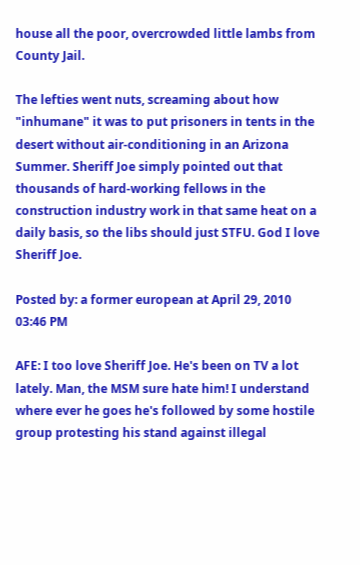house all the poor, overcrowded little lambs from County Jail.

The lefties went nuts, screaming about how "inhumane" it was to put prisoners in tents in the desert without air-conditioning in an Arizona Summer. Sheriff Joe simply pointed out that thousands of hard-working fellows in the construction industry work in that same heat on a daily basis, so the libs should just STFU. God I love Sheriff Joe.

Posted by: a former european at April 29, 2010 03:46 PM

AFE: I too love Sheriff Joe. He's been on TV a lot lately. Man, the MSM sure hate him! I understand where ever he goes he's followed by some hostile group protesting his stand against illegal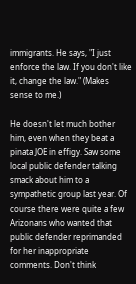immigrants. He says, "I just enforce the law. If you don't like it, change the law." (Makes sense to me.)

He doesn't let much bother him, even when they beat a pinata JOE in effigy. Saw some local public defender talking smack about him to a sympathetic group last year. Of course there were quite a few Arizonans who wanted that public defender reprimanded for her inappropriate comments. Don't think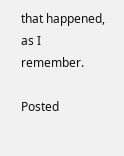that happened, as I remember.

Posted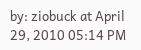by: ziobuck at April 29, 2010 05:14 PM